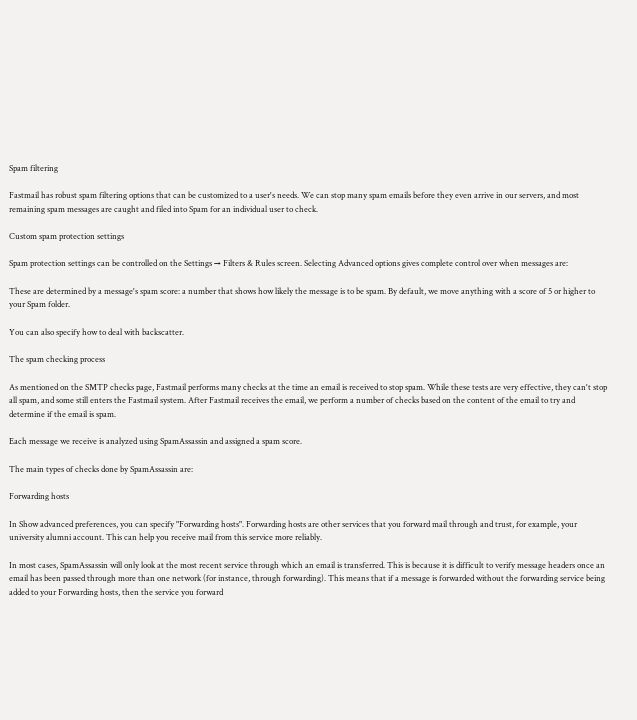Spam filtering

Fastmail has robust spam filtering options that can be customized to a user's needs. We can stop many spam emails before they even arrive in our servers, and most remaining spam messages are caught and filed into Spam for an individual user to check.

Custom spam protection settings

Spam protection settings can be controlled on the Settings → Filters & Rules screen. Selecting Advanced options gives complete control over when messages are:

These are determined by a message's spam score: a number that shows how likely the message is to be spam. By default, we move anything with a score of 5 or higher to your Spam folder.

You can also specify how to deal with backscatter.

The spam checking process

As mentioned on the SMTP checks page, Fastmail performs many checks at the time an email is received to stop spam. While these tests are very effective, they can't stop all spam, and some still enters the Fastmail system. After Fastmail receives the email, we perform a number of checks based on the content of the email to try and determine if the email is spam.

Each message we receive is analyzed using SpamAssassin and assigned a spam score.

The main types of checks done by SpamAssassin are:

Forwarding hosts

In Show advanced preferences, you can specify "Forwarding hosts". Forwarding hosts are other services that you forward mail through and trust, for example, your university alumni account. This can help you receive mail from this service more reliably.

In most cases, SpamAssassin will only look at the most recent service through which an email is transferred. This is because it is difficult to verify message headers once an email has been passed through more than one network (for instance, through forwarding). This means that if a message is forwarded without the forwarding service being added to your Forwarding hosts, then the service you forward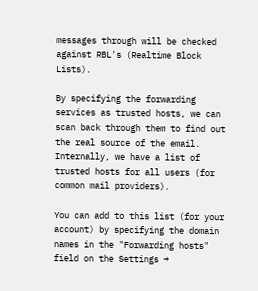messages through will be checked against RBL's (Realtime Block Lists).

By specifying the forwarding services as trusted hosts, we can scan back through them to find out the real source of the email. Internally, we have a list of trusted hosts for all users (for common mail providers).

You can add to this list (for your account) by specifying the domain names in the "Forwarding hosts" field on the Settings →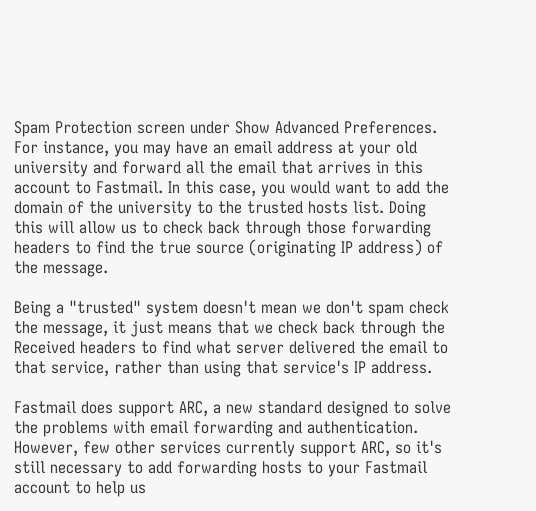Spam Protection screen under Show Advanced Preferences. For instance, you may have an email address at your old university and forward all the email that arrives in this account to Fastmail. In this case, you would want to add the domain of the university to the trusted hosts list. Doing this will allow us to check back through those forwarding headers to find the true source (originating IP address) of the message.

Being a "trusted" system doesn't mean we don't spam check the message, it just means that we check back through the Received headers to find what server delivered the email to that service, rather than using that service's IP address.

Fastmail does support ARC, a new standard designed to solve the problems with email forwarding and authentication. However, few other services currently support ARC, so it's still necessary to add forwarding hosts to your Fastmail account to help us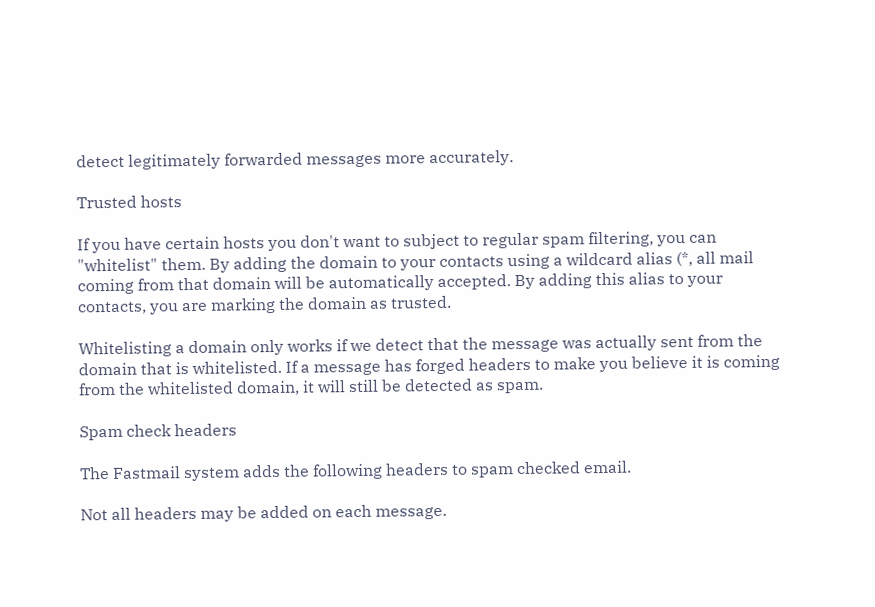detect legitimately forwarded messages more accurately.

Trusted hosts

If you have certain hosts you don't want to subject to regular spam filtering, you can "whitelist" them. By adding the domain to your contacts using a wildcard alias (*, all mail coming from that domain will be automatically accepted. By adding this alias to your contacts, you are marking the domain as trusted.

Whitelisting a domain only works if we detect that the message was actually sent from the domain that is whitelisted. If a message has forged headers to make you believe it is coming from the whitelisted domain, it will still be detected as spam.

Spam check headers

The Fastmail system adds the following headers to spam checked email.

Not all headers may be added on each message.